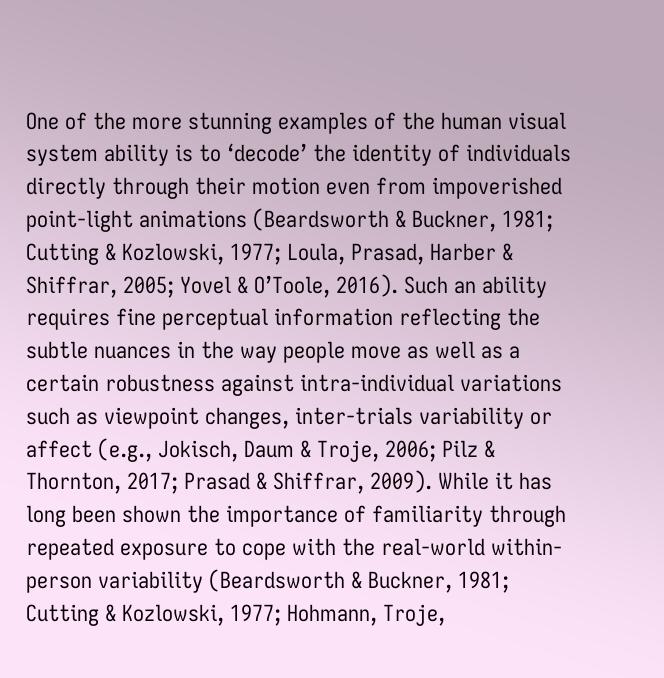One of the more stunning examples of the human visual system ability is to ‘decode’ the identity of individuals directly through their motion even from impoverished point-light animations (Beardsworth & Buckner, 1981; Cutting & Kozlowski, 1977; Loula, Prasad, Harber & Shiffrar, 2005; Yovel & O’Toole, 2016). Such an ability requires fine perceptual information reflecting the subtle nuances in the way people move as well as a certain robustness against intra-individual variations such as viewpoint changes, inter-trials variability or affect (e.g., Jokisch, Daum & Troje, 2006; Pilz & Thornton, 2017; Prasad & Shiffrar, 2009). While it has long been shown the importance of familiarity through repeated exposure to cope with the real-world within-person variability (Beardsworth & Buckner, 1981; Cutting & Kozlowski, 1977; Hohmann, Troje,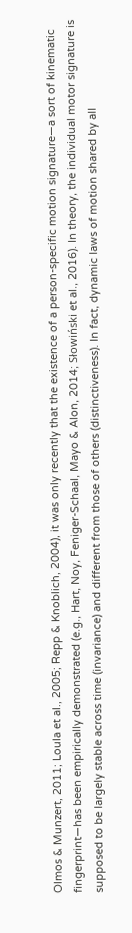Olmos & Munzert, 2011; Loula et al., 2005; Repp & Knoblich, 2004), it was only recently that the existence of a person-specific motion signature—a sort of kinematic fingerprint—has been empirically demonstrated (e.g., Hart, Noy, Feniger-Schaal, Mayo & Alon, 2014; Słowiński et al., 2016). In theory, the individual motor signature is supposed to be largely stable across time (invariance) and different from those of others (distinctiveness). In fact, dynamic laws of motion shared by all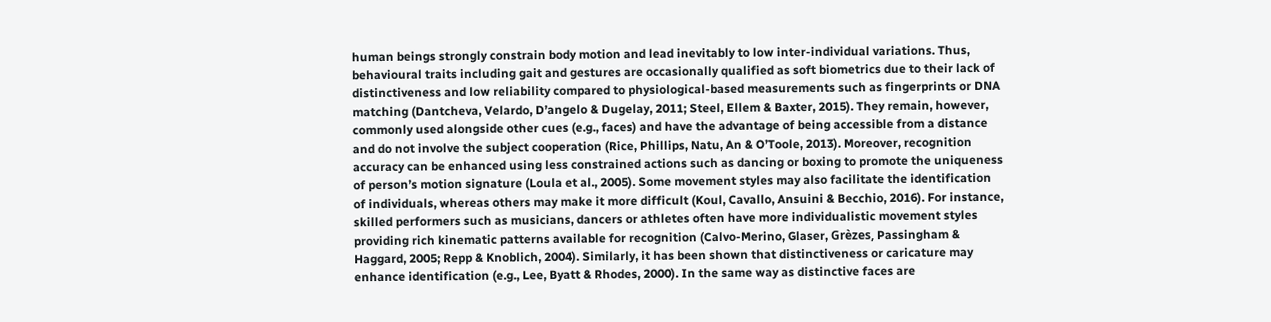human beings strongly constrain body motion and lead inevitably to low inter-individual variations. Thus, behavioural traits including gait and gestures are occasionally qualified as soft biometrics due to their lack of distinctiveness and low reliability compared to physiological-based measurements such as fingerprints or DNA matching (Dantcheva, Velardo, D’angelo & Dugelay, 2011; Steel, Ellem & Baxter, 2015). They remain, however, commonly used alongside other cues (e.g., faces) and have the advantage of being accessible from a distance and do not involve the subject cooperation (Rice, Phillips, Natu, An & O’Toole, 2013). Moreover, recognition accuracy can be enhanced using less constrained actions such as dancing or boxing to promote the uniqueness of person’s motion signature (Loula et al., 2005). Some movement styles may also facilitate the identification of individuals, whereas others may make it more difficult (Koul, Cavallo, Ansuini & Becchio, 2016). For instance, skilled performers such as musicians, dancers or athletes often have more individualistic movement styles providing rich kinematic patterns available for recognition (Calvo-Merino, Glaser, Grèzes, Passingham & Haggard, 2005; Repp & Knoblich, 2004). Similarly, it has been shown that distinctiveness or caricature may enhance identification (e.g., Lee, Byatt & Rhodes, 2000). In the same way as distinctive faces are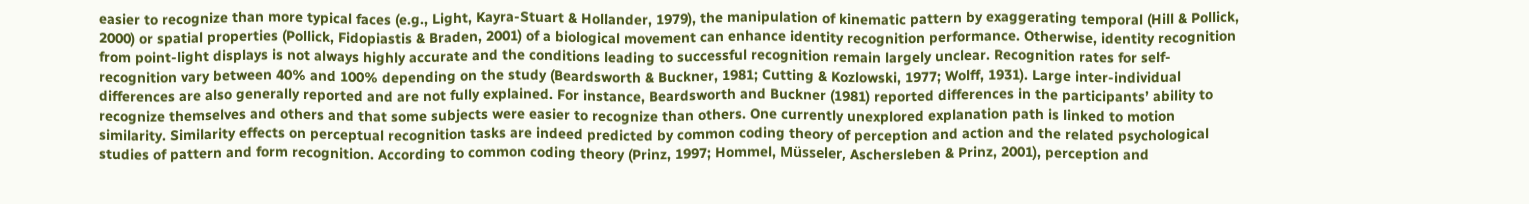easier to recognize than more typical faces (e.g., Light, Kayra-Stuart & Hollander, 1979), the manipulation of kinematic pattern by exaggerating temporal (Hill & Pollick, 2000) or spatial properties (Pollick, Fidopiastis & Braden, 2001) of a biological movement can enhance identity recognition performance. Otherwise, identity recognition from point-light displays is not always highly accurate and the conditions leading to successful recognition remain largely unclear. Recognition rates for self-recognition vary between 40% and 100% depending on the study (Beardsworth & Buckner, 1981; Cutting & Kozlowski, 1977; Wolff, 1931). Large inter-individual differences are also generally reported and are not fully explained. For instance, Beardsworth and Buckner (1981) reported differences in the participants’ ability to recognize themselves and others and that some subjects were easier to recognize than others. One currently unexplored explanation path is linked to motion similarity. Similarity effects on perceptual recognition tasks are indeed predicted by common coding theory of perception and action and the related psychological studies of pattern and form recognition. According to common coding theory (Prinz, 1997; Hommel, Müsseler, Aschersleben & Prinz, 2001), perception and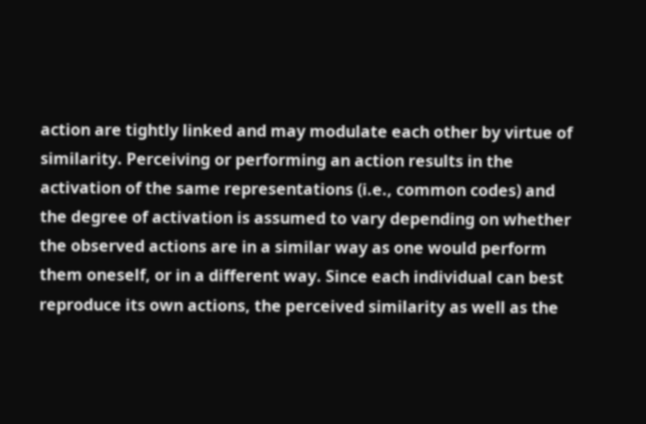action are tightly linked and may modulate each other by virtue of similarity. Perceiving or performing an action results in the activation of the same representations (i.e., common codes) and the degree of activation is assumed to vary depending on whether the observed actions are in a similar way as one would perform them oneself, or in a different way. Since each individual can best reproduce its own actions, the perceived similarity as well as the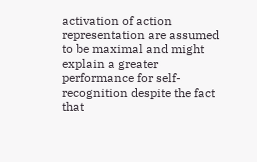activation of action representation are assumed to be maximal and might explain a greater performance for self-recognition despite the fact that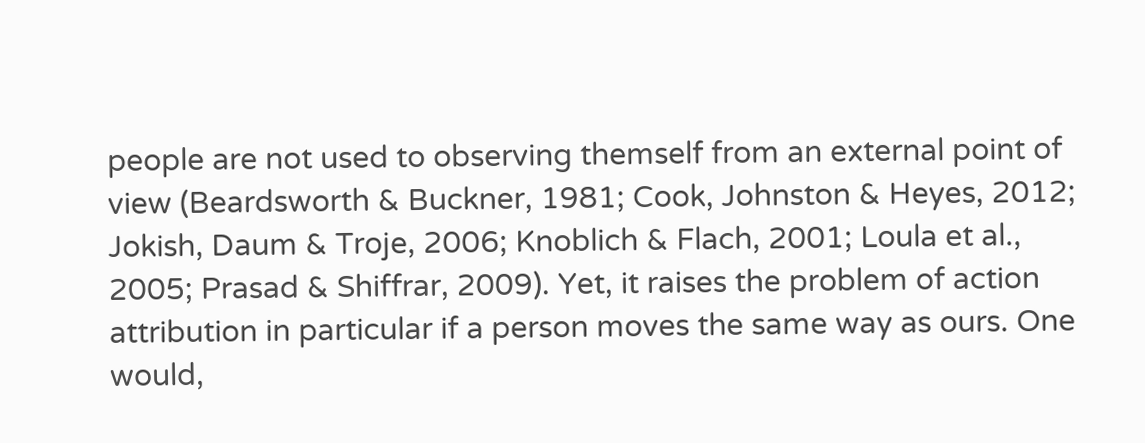people are not used to observing themself from an external point of view (Beardsworth & Buckner, 1981; Cook, Johnston & Heyes, 2012; Jokish, Daum & Troje, 2006; Knoblich & Flach, 2001; Loula et al., 2005; Prasad & Shiffrar, 2009). Yet, it raises the problem of action attribution in particular if a person moves the same way as ours. One would,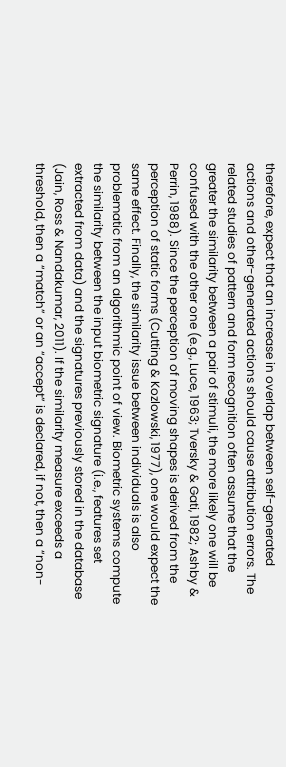therefore, expect that an increase in overlap between self-generated actions and other-generated actions should cause attribution errors. The related studies of pattern and form recognition often assume that the greater the similarity between a pair of stimuli, the more likely one will be confused with the other one (e.g., Luce, 1963; Tversky & Gati, 1982; Ashby & Perrin, 1988). Since the perception of moving shapes is derived from the perception of static forms (Cutting & Kozlowski, 1977), one would expect the same effect. Finally, the similarity issue between individuals is also problematic from an algorithmic point of view. Biometric systems compute the similarity between the input biometric signature (i.e., features set extracted from data) and the signatures previously stored in the database (Jain, Ross & Nandakumar, 2011). If the similarity measure exceeds a threshold, then a “match” or an “accept” is declared, if not, then a “non-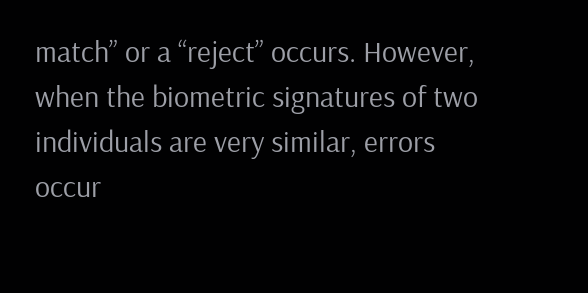match” or a “reject” occurs. However, when the biometric signatures of two individuals are very similar, errors occur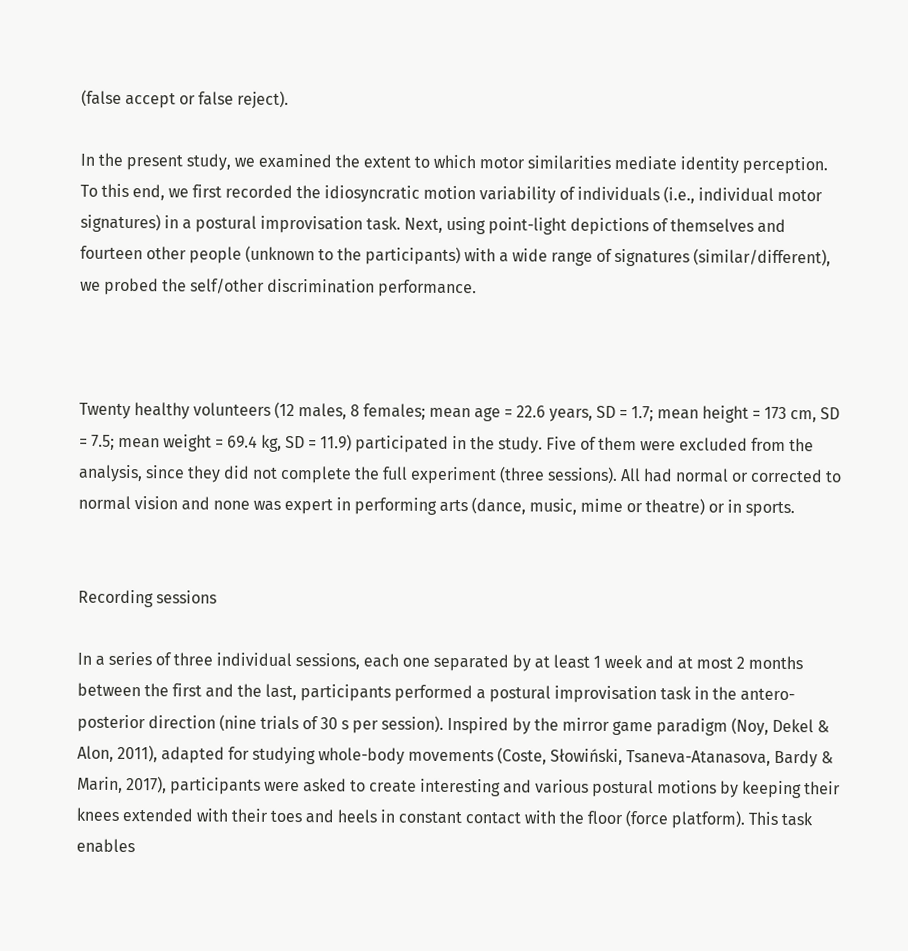(false accept or false reject).

In the present study, we examined the extent to which motor similarities mediate identity perception. To this end, we first recorded the idiosyncratic motion variability of individuals (i.e., individual motor signatures) in a postural improvisation task. Next, using point-light depictions of themselves and fourteen other people (unknown to the participants) with a wide range of signatures (similar/different), we probed the self/other discrimination performance.



Twenty healthy volunteers (12 males, 8 females; mean age = 22.6 years, SD = 1.7; mean height = 173 cm, SD = 7.5; mean weight = 69.4 kg, SD = 11.9) participated in the study. Five of them were excluded from the analysis, since they did not complete the full experiment (three sessions). All had normal or corrected to normal vision and none was expert in performing arts (dance, music, mime or theatre) or in sports.


Recording sessions

In a series of three individual sessions, each one separated by at least 1 week and at most 2 months between the first and the last, participants performed a postural improvisation task in the antero-posterior direction (nine trials of 30 s per session). Inspired by the mirror game paradigm (Noy, Dekel & Alon, 2011), adapted for studying whole-body movements (Coste, Słowiński, Tsaneva-Atanasova, Bardy & Marin, 2017), participants were asked to create interesting and various postural motions by keeping their knees extended with their toes and heels in constant contact with the floor (force platform). This task enables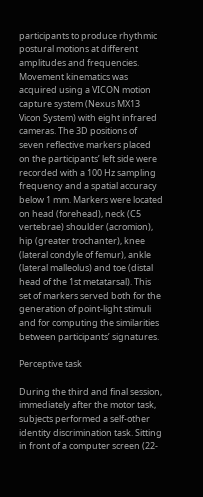participants to produce rhythmic postural motions at different amplitudes and frequencies. Movement kinematics was acquired using a VICON motion capture system (Nexus MX13 Vicon System) with eight infrared cameras. The 3D positions of seven reflective markers placed on the participants’ left side were recorded with a 100 Hz sampling frequency and a spatial accuracy below 1 mm. Markers were located on head (forehead), neck (C5 vertebrae) shoulder (acromion), hip (greater trochanter), knee (lateral condyle of femur), ankle (lateral malleolus) and toe (distal head of the 1st metatarsal). This set of markers served both for the generation of point-light stimuli and for computing the similarities between participants’ signatures.

Perceptive task

During the third and final session, immediately after the motor task, subjects performed a self-other identity discrimination task. Sitting in front of a computer screen (22-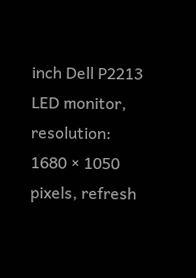inch Dell P2213 LED monitor, resolution: 1680 × 1050 pixels, refresh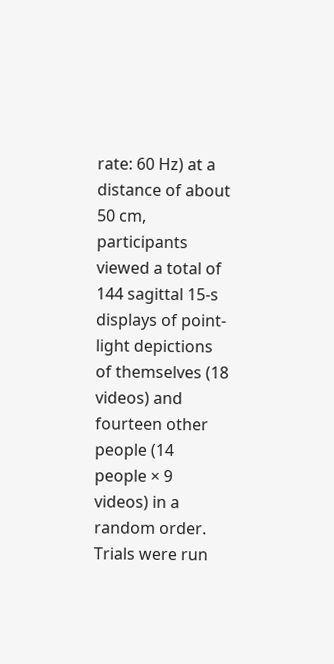rate: 60 Hz) at a distance of about 50 cm, participants viewed a total of 144 sagittal 15-s displays of point-light depictions of themselves (18 videos) and fourteen other people (14 people × 9 videos) in a random order. Trials were run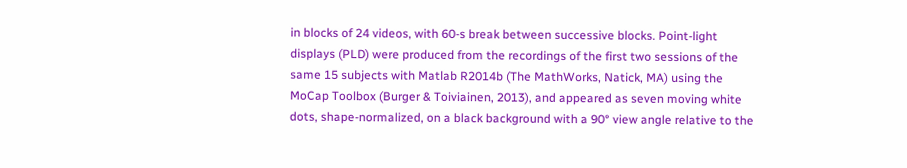in blocks of 24 videos, with 60-s break between successive blocks. Point-light displays (PLD) were produced from the recordings of the first two sessions of the same 15 subjects with Matlab R2014b (The MathWorks, Natick, MA) using the MoCap Toolbox (Burger & Toiviainen, 2013), and appeared as seven moving white dots, shape-normalized, on a black background with a 90° view angle relative to the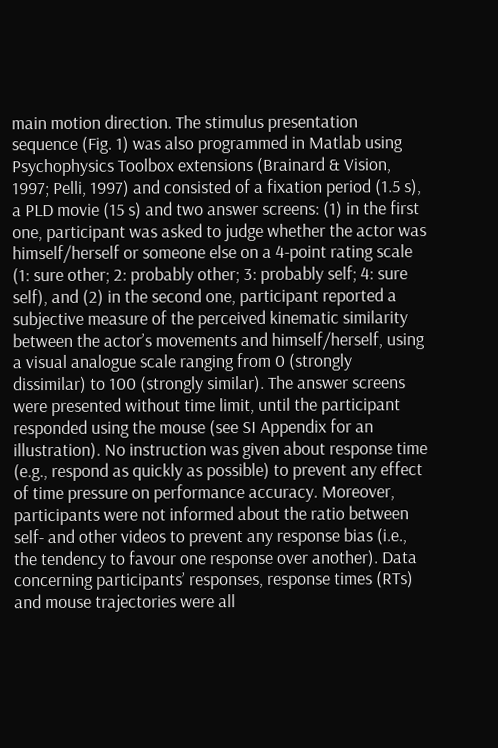main motion direction. The stimulus presentation sequence (Fig. 1) was also programmed in Matlab using Psychophysics Toolbox extensions (Brainard & Vision, 1997; Pelli, 1997) and consisted of a fixation period (1.5 s), a PLD movie (15 s) and two answer screens: (1) in the first one, participant was asked to judge whether the actor was himself/herself or someone else on a 4-point rating scale (1: sure other; 2: probably other; 3: probably self; 4: sure self), and (2) in the second one, participant reported a subjective measure of the perceived kinematic similarity between the actor’s movements and himself/herself, using a visual analogue scale ranging from 0 (strongly dissimilar) to 100 (strongly similar). The answer screens were presented without time limit, until the participant responded using the mouse (see SI Appendix for an illustration). No instruction was given about response time (e.g., respond as quickly as possible) to prevent any effect of time pressure on performance accuracy. Moreover, participants were not informed about the ratio between self- and other videos to prevent any response bias (i.e., the tendency to favour one response over another). Data concerning participants’ responses, response times (RTs) and mouse trajectories were all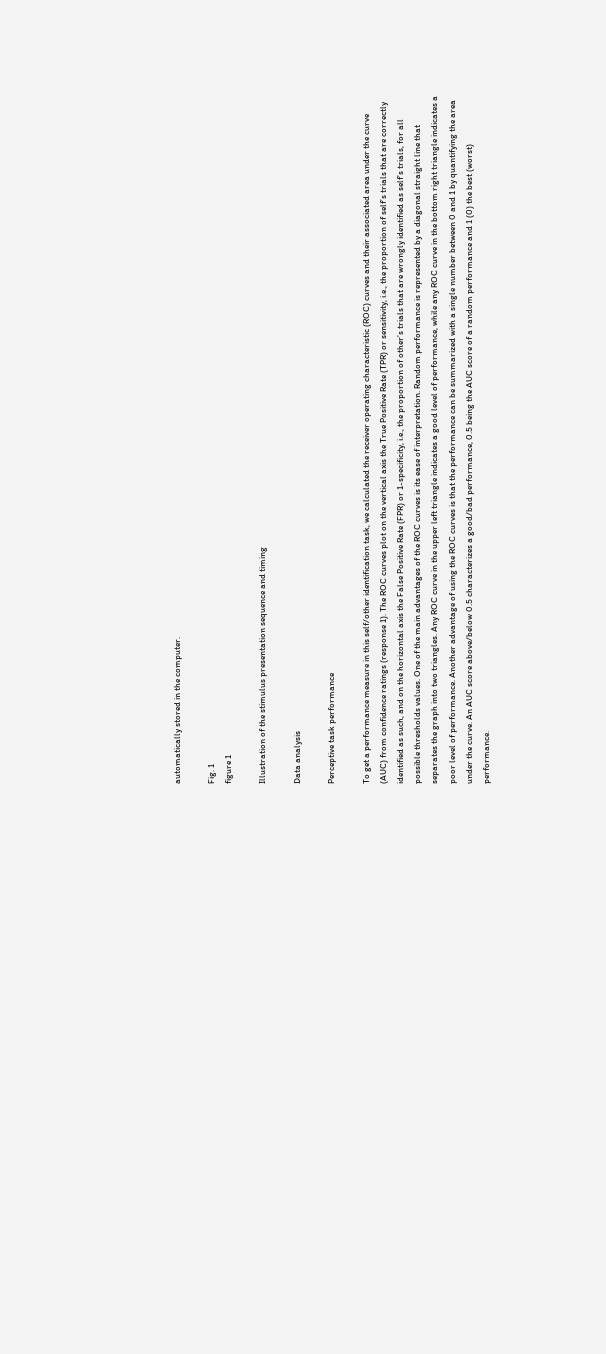automatically stored in the computer.

Fig. 1
figure 1

Illustration of the stimulus presentation sequence and timing

Data analysis

Perceptive task performance

To get a performance measure in this self/other identification task, we calculated the receiver operating characteristic (ROC) curves and their associated area under the curve (AUC) from confidence ratings (response 1). The ROC curves plot on the vertical axis the True Positive Rate (TPR) or sensitivity, i.e., the proportion of self’s trials that are correctly identified as such, and on the horizontal axis the False Positive Rate (FPR) or 1-specificity, i.e., the proportion of other’s trials that are wrongly identified as self’s trials, for all possible thresholds values. One of the main advantages of the ROC curves is its ease of interpretation. Random performance is represented by a diagonal straight line that separates the graph into two triangles. Any ROC curve in the upper left triangle indicates a good level of performance, while any ROC curve in the bottom right triangle indicates a poor level of performance. Another advantage of using the ROC curves is that the performance can be summarized with a single number between 0 and 1 by quantifying the area under the curve. An AUC score above/below 0.5 characterizes a good/bad performance, 0.5 being the AUC score of a random performance and 1 (0) the best (worst) performance.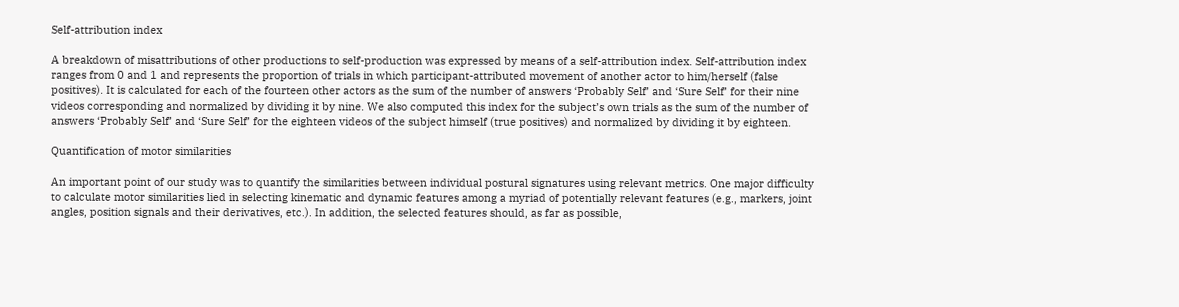Self-attribution index

A breakdown of misattributions of other productions to self-production was expressed by means of a self-attribution index. Self-attribution index ranges from 0 and 1 and represents the proportion of trials in which participant-attributed movement of another actor to him/herself (false positives). It is calculated for each of the fourteen other actors as the sum of the number of answers ‘Probably Self’ and ‘Sure Self’ for their nine videos corresponding and normalized by dividing it by nine. We also computed this index for the subject’s own trials as the sum of the number of answers ‘Probably Self’ and ‘Sure Self’ for the eighteen videos of the subject himself (true positives) and normalized by dividing it by eighteen.

Quantification of motor similarities

An important point of our study was to quantify the similarities between individual postural signatures using relevant metrics. One major difficulty to calculate motor similarities lied in selecting kinematic and dynamic features among a myriad of potentially relevant features (e.g., markers, joint angles, position signals and their derivatives, etc.). In addition, the selected features should, as far as possible,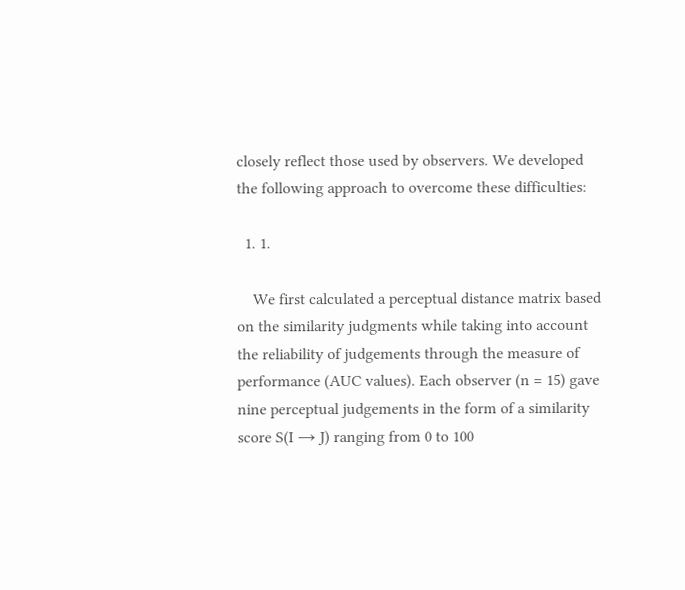closely reflect those used by observers. We developed the following approach to overcome these difficulties:

  1. 1.

    We first calculated a perceptual distance matrix based on the similarity judgments while taking into account the reliability of judgements through the measure of performance (AUC values). Each observer (n = 15) gave nine perceptual judgements in the form of a similarity score S(I → J) ranging from 0 to 100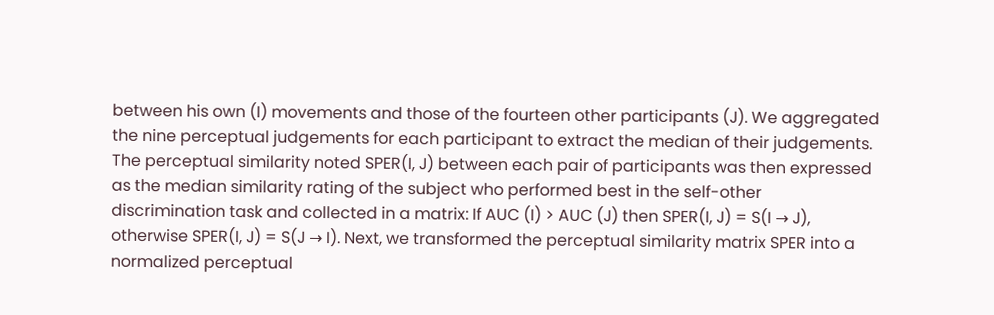between his own (I) movements and those of the fourteen other participants (J). We aggregated the nine perceptual judgements for each participant to extract the median of their judgements. The perceptual similarity noted SPER(I, J) between each pair of participants was then expressed as the median similarity rating of the subject who performed best in the self-other discrimination task and collected in a matrix: If AUC (I) > AUC (J) then SPER(I, J) = S(I → J), otherwise SPER(I, J) = S(J → I). Next, we transformed the perceptual similarity matrix SPER into a normalized perceptual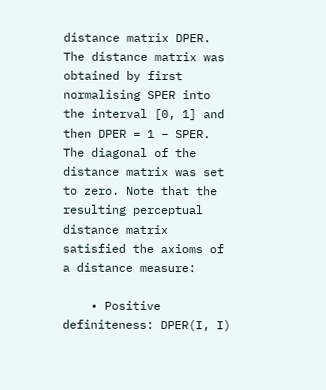distance matrix DPER. The distance matrix was obtained by first normalising SPER into the interval [0, 1] and then DPER = 1 − SPER. The diagonal of the distance matrix was set to zero. Note that the resulting perceptual distance matrix satisfied the axioms of a distance measure:

    • Positive definiteness: DPER(I, I)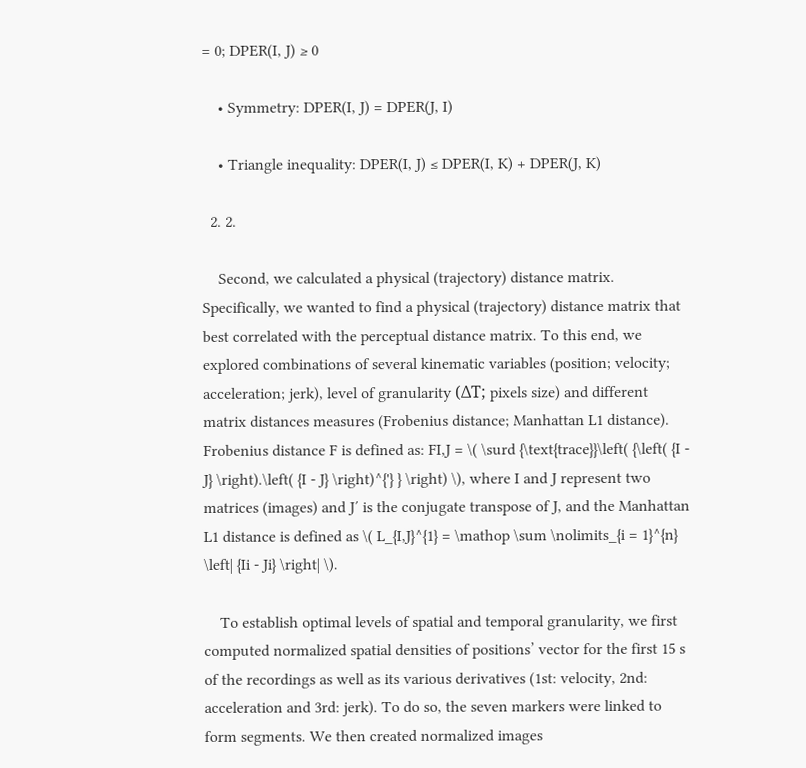= 0; DPER(I, J) ≥ 0

    • Symmetry: DPER(I, J) = DPER(J, I)

    • Triangle inequality: DPER(I, J) ≤ DPER(I, K) + DPER(J, K)

  2. 2.

    Second, we calculated a physical (trajectory) distance matrix. Specifically, we wanted to find a physical (trajectory) distance matrix that best correlated with the perceptual distance matrix. To this end, we explored combinations of several kinematic variables (position; velocity; acceleration; jerk), level of granularity (ΔT; pixels size) and different matrix distances measures (Frobenius distance; Manhattan L1 distance). Frobenius distance F is defined as: FI,J = \( \surd {\text{trace}}\left( {\left( {I - J} \right).\left( {I - J} \right)^{'} } \right) \), where I and J represent two matrices (images) and J′ is the conjugate transpose of J, and the Manhattan L1 distance is defined as \( L_{I,J}^{1} = \mathop \sum \nolimits_{i = 1}^{n} \left| {Ii - Ji} \right| \).

    To establish optimal levels of spatial and temporal granularity, we first computed normalized spatial densities of positions’ vector for the first 15 s of the recordings as well as its various derivatives (1st: velocity, 2nd: acceleration and 3rd: jerk). To do so, the seven markers were linked to form segments. We then created normalized images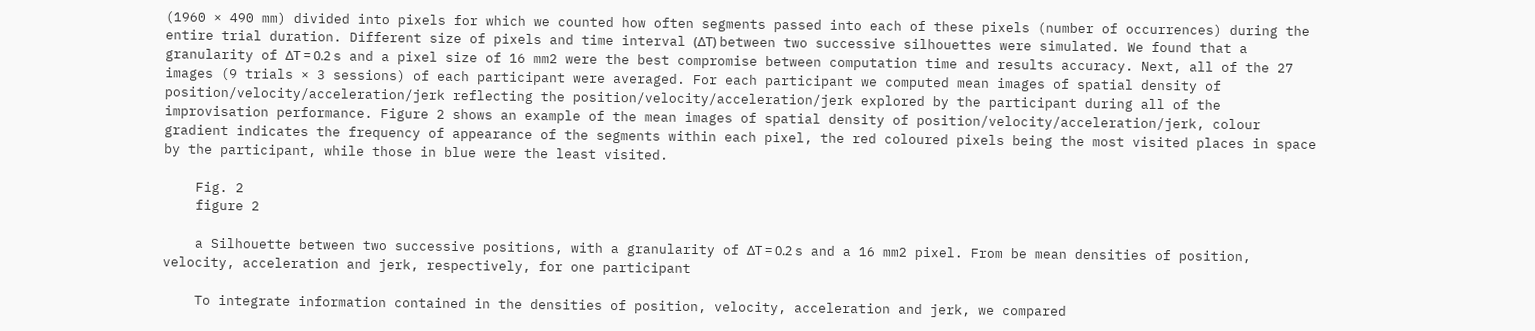(1960 × 490 mm) divided into pixels for which we counted how often segments passed into each of these pixels (number of occurrences) during the entire trial duration. Different size of pixels and time interval (ΔT) between two successive silhouettes were simulated. We found that a granularity of ΔT = 0.2 s and a pixel size of 16 mm2 were the best compromise between computation time and results accuracy. Next, all of the 27 images (9 trials × 3 sessions) of each participant were averaged. For each participant we computed mean images of spatial density of position/velocity/acceleration/jerk reflecting the position/velocity/acceleration/jerk explored by the participant during all of the improvisation performance. Figure 2 shows an example of the mean images of spatial density of position/velocity/acceleration/jerk, colour gradient indicates the frequency of appearance of the segments within each pixel, the red coloured pixels being the most visited places in space by the participant, while those in blue were the least visited.

    Fig. 2
    figure 2

    a Silhouette between two successive positions, with a granularity of ΔT = 0.2 s and a 16 mm2 pixel. From be mean densities of position, velocity, acceleration and jerk, respectively, for one participant

    To integrate information contained in the densities of position, velocity, acceleration and jerk, we compared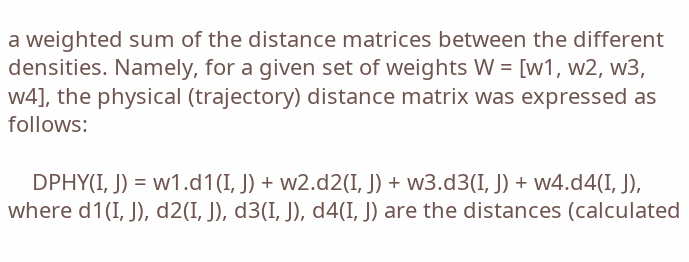a weighted sum of the distance matrices between the different densities. Namely, for a given set of weights W = [w1, w2, w3, w4], the physical (trajectory) distance matrix was expressed as follows:

    DPHY(I, J) = w1.d1(I, J) + w2.d2(I, J) + w3.d3(I, J) + w4.d4(I, J), where d1(I, J), d2(I, J), d3(I, J), d4(I, J) are the distances (calculated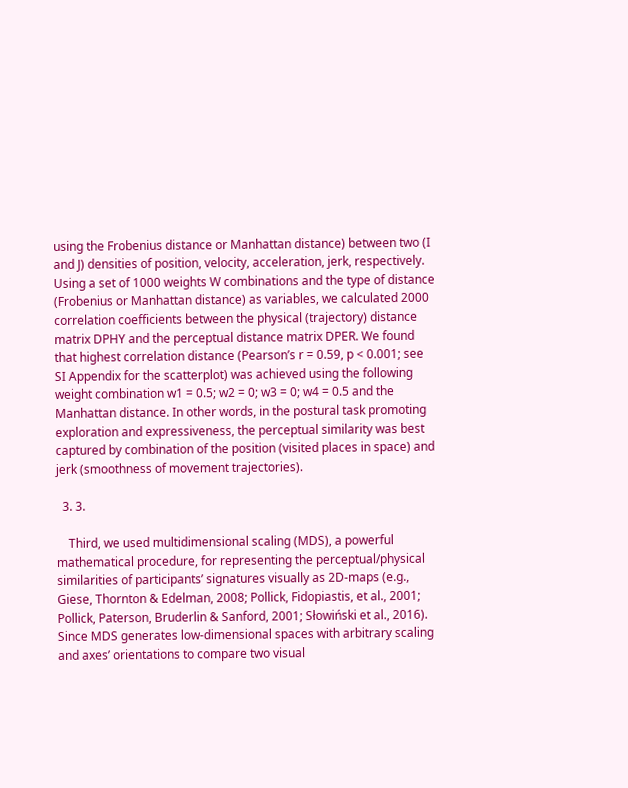using the Frobenius distance or Manhattan distance) between two (I and J) densities of position, velocity, acceleration, jerk, respectively. Using a set of 1000 weights W combinations and the type of distance (Frobenius or Manhattan distance) as variables, we calculated 2000 correlation coefficients between the physical (trajectory) distance matrix DPHY and the perceptual distance matrix DPER. We found that highest correlation distance (Pearson’s r = 0.59, p < 0.001; see SI Appendix for the scatterplot) was achieved using the following weight combination w1 = 0.5; w2 = 0; w3 = 0; w4 = 0.5 and the Manhattan distance. In other words, in the postural task promoting exploration and expressiveness, the perceptual similarity was best captured by combination of the position (visited places in space) and jerk (smoothness of movement trajectories).

  3. 3.

    Third, we used multidimensional scaling (MDS), a powerful mathematical procedure, for representing the perceptual/physical similarities of participants’ signatures visually as 2D-maps (e.g., Giese, Thornton & Edelman, 2008; Pollick, Fidopiastis, et al., 2001; Pollick, Paterson, Bruderlin & Sanford, 2001; Słowiński et al., 2016). Since MDS generates low-dimensional spaces with arbitrary scaling and axes’ orientations to compare two visual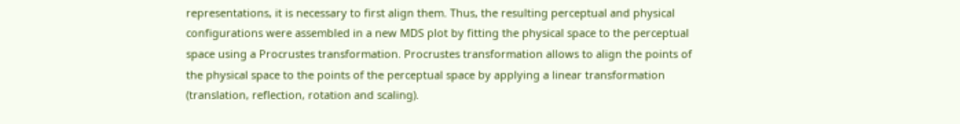representations, it is necessary to first align them. Thus, the resulting perceptual and physical configurations were assembled in a new MDS plot by fitting the physical space to the perceptual space using a Procrustes transformation. Procrustes transformation allows to align the points of the physical space to the points of the perceptual space by applying a linear transformation (translation, reflection, rotation and scaling).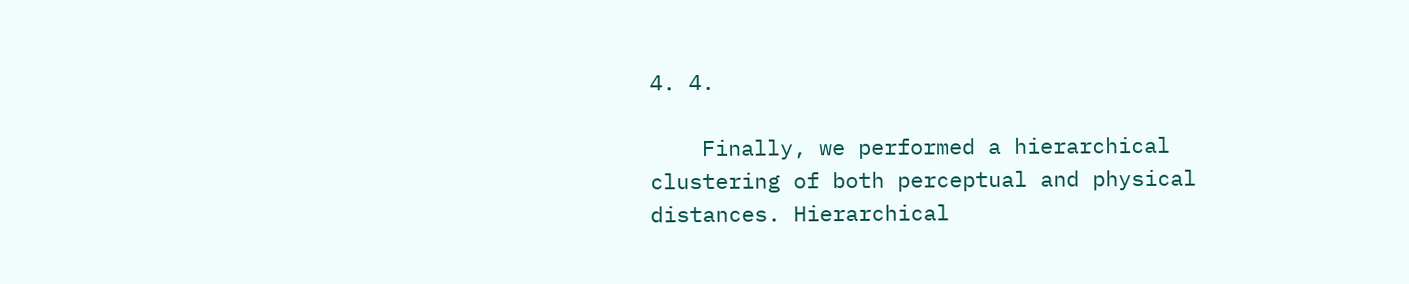4. 4.

    Finally, we performed a hierarchical clustering of both perceptual and physical distances. Hierarchical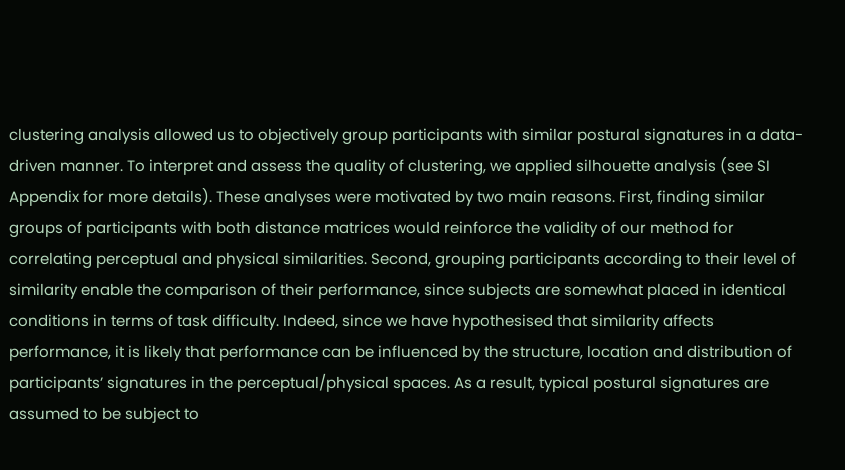clustering analysis allowed us to objectively group participants with similar postural signatures in a data-driven manner. To interpret and assess the quality of clustering, we applied silhouette analysis (see SI Appendix for more details). These analyses were motivated by two main reasons. First, finding similar groups of participants with both distance matrices would reinforce the validity of our method for correlating perceptual and physical similarities. Second, grouping participants according to their level of similarity enable the comparison of their performance, since subjects are somewhat placed in identical conditions in terms of task difficulty. Indeed, since we have hypothesised that similarity affects performance, it is likely that performance can be influenced by the structure, location and distribution of participants’ signatures in the perceptual/physical spaces. As a result, typical postural signatures are assumed to be subject to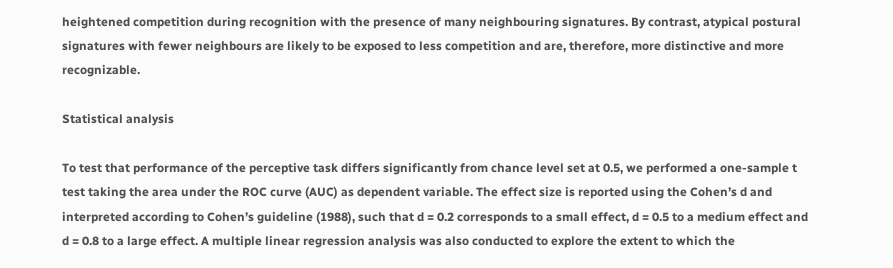heightened competition during recognition with the presence of many neighbouring signatures. By contrast, atypical postural signatures with fewer neighbours are likely to be exposed to less competition and are, therefore, more distinctive and more recognizable.

Statistical analysis

To test that performance of the perceptive task differs significantly from chance level set at 0.5, we performed a one-sample t test taking the area under the ROC curve (AUC) as dependent variable. The effect size is reported using the Cohen’s d and interpreted according to Cohen’s guideline (1988), such that d = 0.2 corresponds to a small effect, d = 0.5 to a medium effect and d = 0.8 to a large effect. A multiple linear regression analysis was also conducted to explore the extent to which the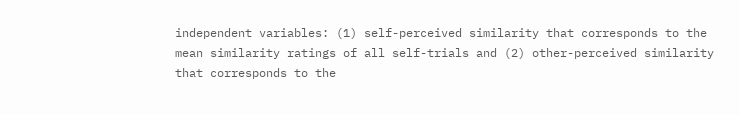independent variables: (1) self-perceived similarity that corresponds to the mean similarity ratings of all self-trials and (2) other-perceived similarity that corresponds to the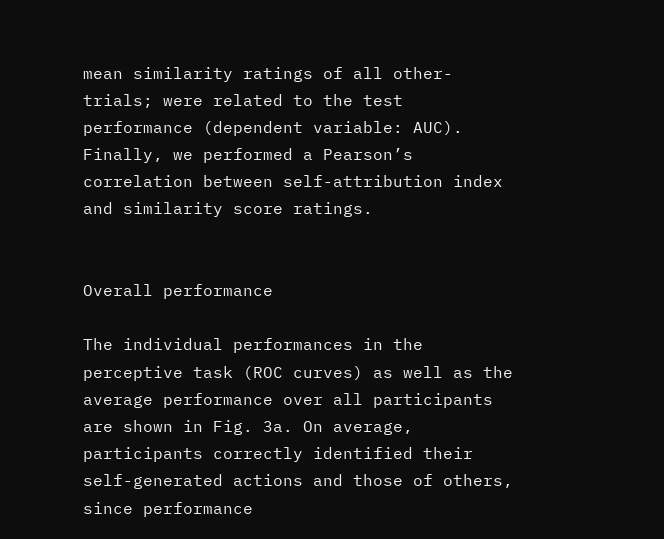mean similarity ratings of all other-trials; were related to the test performance (dependent variable: AUC). Finally, we performed a Pearson’s correlation between self-attribution index and similarity score ratings.


Overall performance

The individual performances in the perceptive task (ROC curves) as well as the average performance over all participants are shown in Fig. 3a. On average, participants correctly identified their self-generated actions and those of others, since performance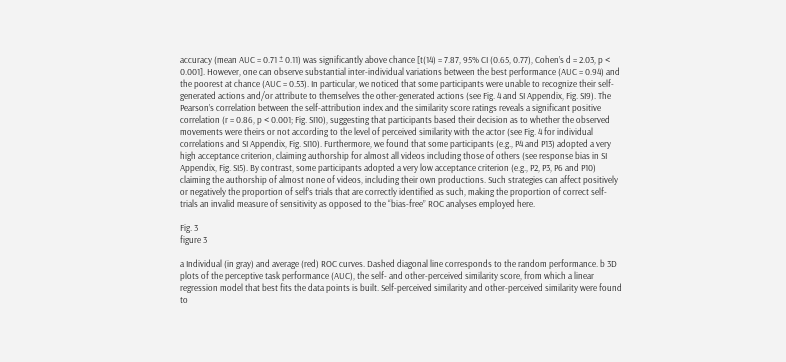accuracy (mean AUC = 0.71 ± 0.11) was significantly above chance [t(14) = 7.87, 95% CI (0.65, 0.77), Cohen’s d = 2.03, p < 0.001]. However, one can observe substantial inter-individual variations between the best performance (AUC = 0.94) and the poorest at chance (AUC = 0.53). In particular, we noticed that some participants were unable to recognize their self-generated actions and/or attribute to themselves the other-generated actions (see Fig. 4 and SI Appendix, Fig. SI9). The Pearson’s correlation between the self-attribution index and the similarity score ratings reveals a significant positive correlation (r = 0.86, p < 0.001; Fig. SI10), suggesting that participants based their decision as to whether the observed movements were theirs or not according to the level of perceived similarity with the actor (see Fig. 4 for individual correlations and SI Appendix, Fig. SI10). Furthermore, we found that some participants (e.g., P4 and P13) adopted a very high acceptance criterion, claiming authorship for almost all videos including those of others (see response bias in SI Appendix, Fig. SI5). By contrast, some participants adopted a very low acceptance criterion (e.g., P2, P3, P6 and P10) claiming the authorship of almost none of videos, including their own productions. Such strategies can affect positively or negatively the proportion of self’s trials that are correctly identified as such, making the proportion of correct self-trials an invalid measure of sensitivity as opposed to the “bias-free” ROC analyses employed here.

Fig. 3
figure 3

a Individual (in gray) and average (red) ROC curves. Dashed diagonal line corresponds to the random performance. b 3D plots of the perceptive task performance (AUC), the self- and other-perceived similarity score, from which a linear regression model that best fits the data points is built. Self-perceived similarity and other-perceived similarity were found to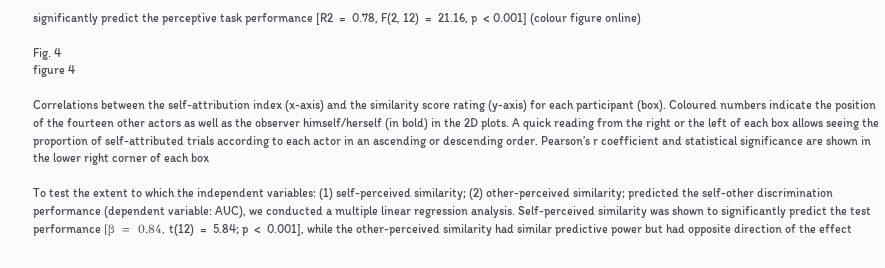significantly predict the perceptive task performance [R2  =  0.78, F(2, 12)  =  21.16, p  < 0.001] (colour figure online)

Fig. 4
figure 4

Correlations between the self-attribution index (x-axis) and the similarity score rating (y-axis) for each participant (box). Coloured numbers indicate the position of the fourteen other actors as well as the observer himself/herself (in bold) in the 2D plots. A quick reading from the right or the left of each box allows seeing the proportion of self-attributed trials according to each actor in an ascending or descending order. Pearson’s r coefficient and statistical significance are shown in the lower right corner of each box

To test the extent to which the independent variables: (1) self-perceived similarity; (2) other-perceived similarity; predicted the self-other discrimination performance (dependent variable: AUC), we conducted a multiple linear regression analysis. Self-perceived similarity was shown to significantly predict the test performance [β  =  0.84, t(12)  =  5.84; p  <  0.001], while the other-perceived similarity had similar predictive power but had opposite direction of the effect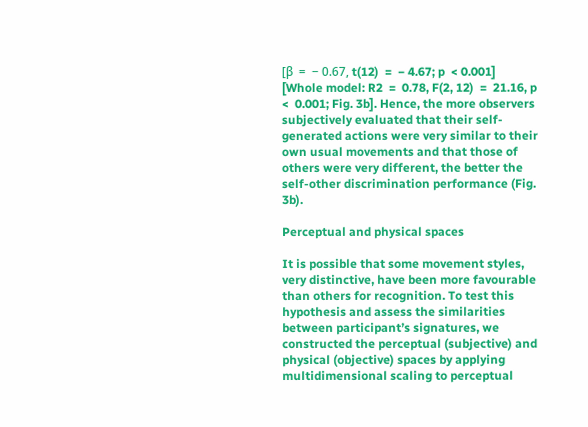[β  =  − 0.67, t(12)  =  − 4.67; p  < 0.001] [Whole model: R2  =  0.78, F(2, 12)  =  21.16, p  <  0.001; Fig. 3b]. Hence, the more observers subjectively evaluated that their self-generated actions were very similar to their own usual movements and that those of others were very different, the better the self-other discrimination performance (Fig. 3b).

Perceptual and physical spaces

It is possible that some movement styles, very distinctive, have been more favourable than others for recognition. To test this hypothesis and assess the similarities between participant’s signatures, we constructed the perceptual (subjective) and physical (objective) spaces by applying multidimensional scaling to perceptual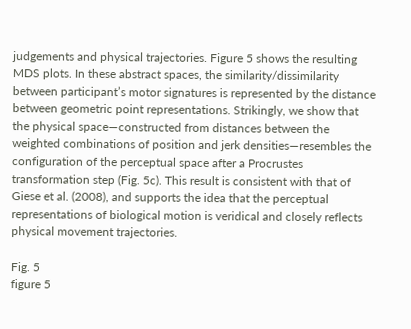judgements and physical trajectories. Figure 5 shows the resulting MDS plots. In these abstract spaces, the similarity/dissimilarity between participant’s motor signatures is represented by the distance between geometric point representations. Strikingly, we show that the physical space—constructed from distances between the weighted combinations of position and jerk densities—resembles the configuration of the perceptual space after a Procrustes transformation step (Fig. 5c). This result is consistent with that of Giese et al. (2008), and supports the idea that the perceptual representations of biological motion is veridical and closely reflects physical movement trajectories.

Fig. 5
figure 5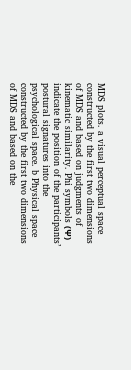MDS plots. a visual perceptual space constructed by the first two dimensions of MDS and based on judgments of kinematic similarity. Phi symbols (Ψ) indicate the position of the participants’ postural signatures into the psychological space. b Physical space constructed by the first two dimensions of MDS and based on the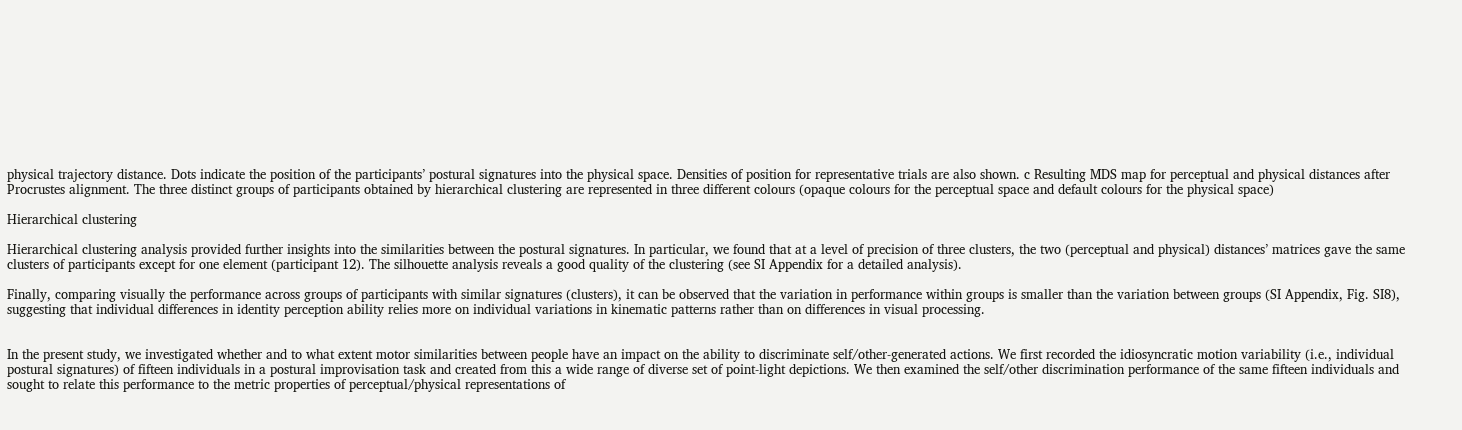physical trajectory distance. Dots indicate the position of the participants’ postural signatures into the physical space. Densities of position for representative trials are also shown. c Resulting MDS map for perceptual and physical distances after Procrustes alignment. The three distinct groups of participants obtained by hierarchical clustering are represented in three different colours (opaque colours for the perceptual space and default colours for the physical space)

Hierarchical clustering

Hierarchical clustering analysis provided further insights into the similarities between the postural signatures. In particular, we found that at a level of precision of three clusters, the two (perceptual and physical) distances’ matrices gave the same clusters of participants except for one element (participant 12). The silhouette analysis reveals a good quality of the clustering (see SI Appendix for a detailed analysis).

Finally, comparing visually the performance across groups of participants with similar signatures (clusters), it can be observed that the variation in performance within groups is smaller than the variation between groups (SI Appendix, Fig. SI8), suggesting that individual differences in identity perception ability relies more on individual variations in kinematic patterns rather than on differences in visual processing.


In the present study, we investigated whether and to what extent motor similarities between people have an impact on the ability to discriminate self/other-generated actions. We first recorded the idiosyncratic motion variability (i.e., individual postural signatures) of fifteen individuals in a postural improvisation task and created from this a wide range of diverse set of point-light depictions. We then examined the self/other discrimination performance of the same fifteen individuals and sought to relate this performance to the metric properties of perceptual/physical representations of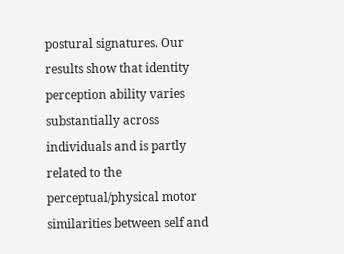postural signatures. Our results show that identity perception ability varies substantially across individuals and is partly related to the perceptual/physical motor similarities between self and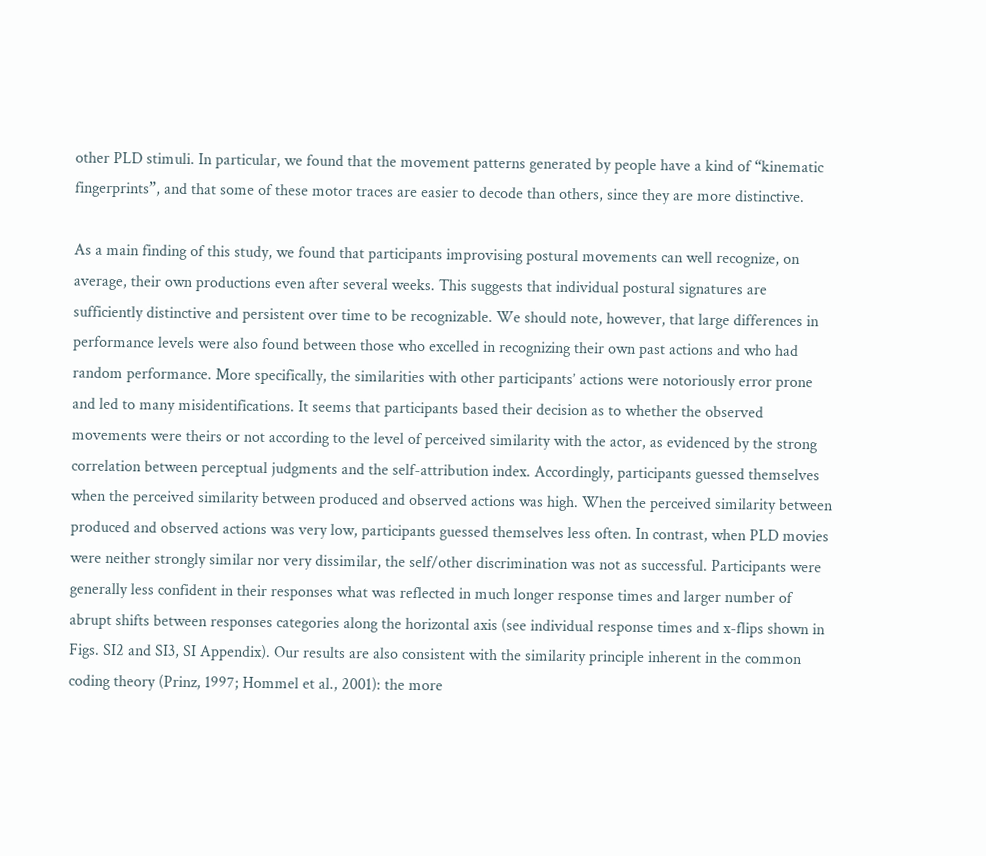other PLD stimuli. In particular, we found that the movement patterns generated by people have a kind of “kinematic fingerprints”, and that some of these motor traces are easier to decode than others, since they are more distinctive.

As a main finding of this study, we found that participants improvising postural movements can well recognize, on average, their own productions even after several weeks. This suggests that individual postural signatures are sufficiently distinctive and persistent over time to be recognizable. We should note, however, that large differences in performance levels were also found between those who excelled in recognizing their own past actions and who had random performance. More specifically, the similarities with other participants’ actions were notoriously error prone and led to many misidentifications. It seems that participants based their decision as to whether the observed movements were theirs or not according to the level of perceived similarity with the actor, as evidenced by the strong correlation between perceptual judgments and the self-attribution index. Accordingly, participants guessed themselves when the perceived similarity between produced and observed actions was high. When the perceived similarity between produced and observed actions was very low, participants guessed themselves less often. In contrast, when PLD movies were neither strongly similar nor very dissimilar, the self/other discrimination was not as successful. Participants were generally less confident in their responses what was reflected in much longer response times and larger number of abrupt shifts between responses categories along the horizontal axis (see individual response times and x-flips shown in Figs. SI2 and SI3, SI Appendix). Our results are also consistent with the similarity principle inherent in the common coding theory (Prinz, 1997; Hommel et al., 2001): the more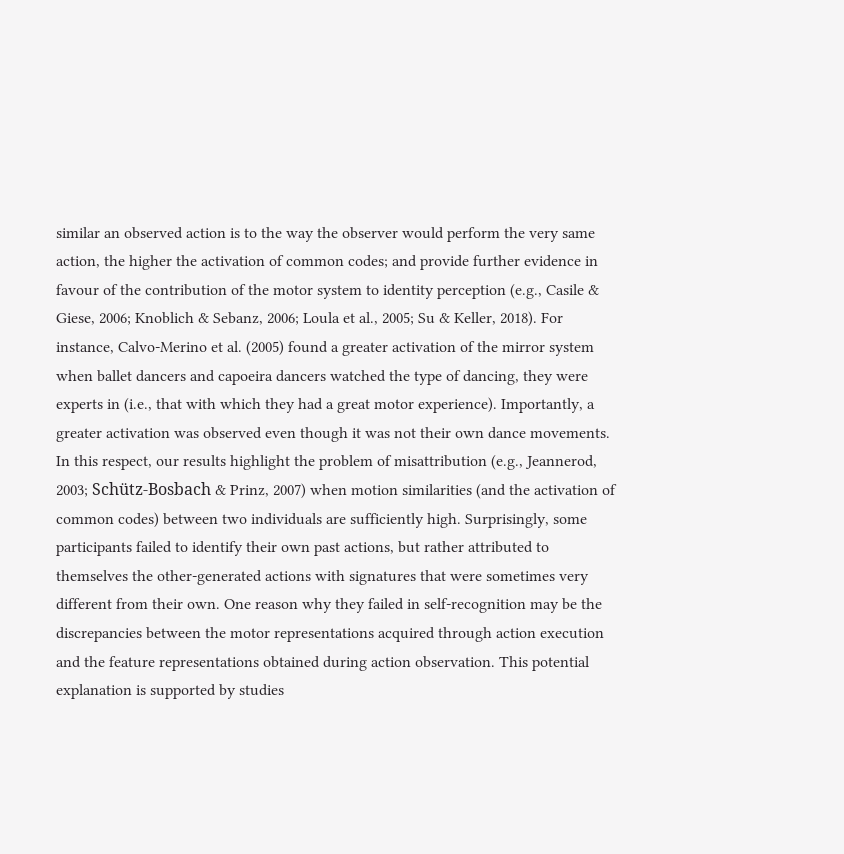similar an observed action is to the way the observer would perform the very same action, the higher the activation of common codes; and provide further evidence in favour of the contribution of the motor system to identity perception (e.g., Casile & Giese, 2006; Knoblich & Sebanz, 2006; Loula et al., 2005; Su & Keller, 2018). For instance, Calvo-Merino et al. (2005) found a greater activation of the mirror system when ballet dancers and capoeira dancers watched the type of dancing, they were experts in (i.e., that with which they had a great motor experience). Importantly, a greater activation was observed even though it was not their own dance movements. In this respect, our results highlight the problem of misattribution (e.g., Jeannerod, 2003; Schütz-Bosbach & Prinz, 2007) when motion similarities (and the activation of common codes) between two individuals are sufficiently high. Surprisingly, some participants failed to identify their own past actions, but rather attributed to themselves the other-generated actions with signatures that were sometimes very different from their own. One reason why they failed in self-recognition may be the discrepancies between the motor representations acquired through action execution and the feature representations obtained during action observation. This potential explanation is supported by studies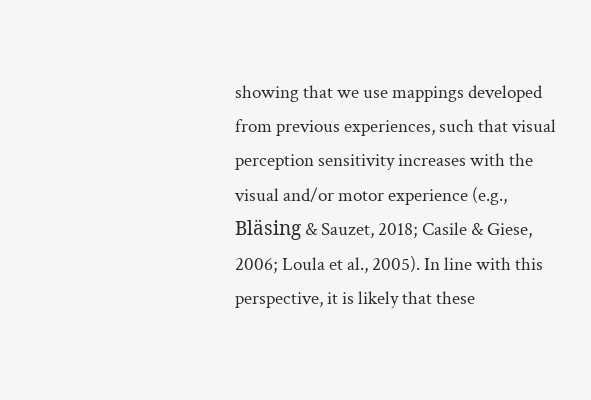showing that we use mappings developed from previous experiences, such that visual perception sensitivity increases with the visual and/or motor experience (e.g., Bläsing & Sauzet, 2018; Casile & Giese, 2006; Loula et al., 2005). In line with this perspective, it is likely that these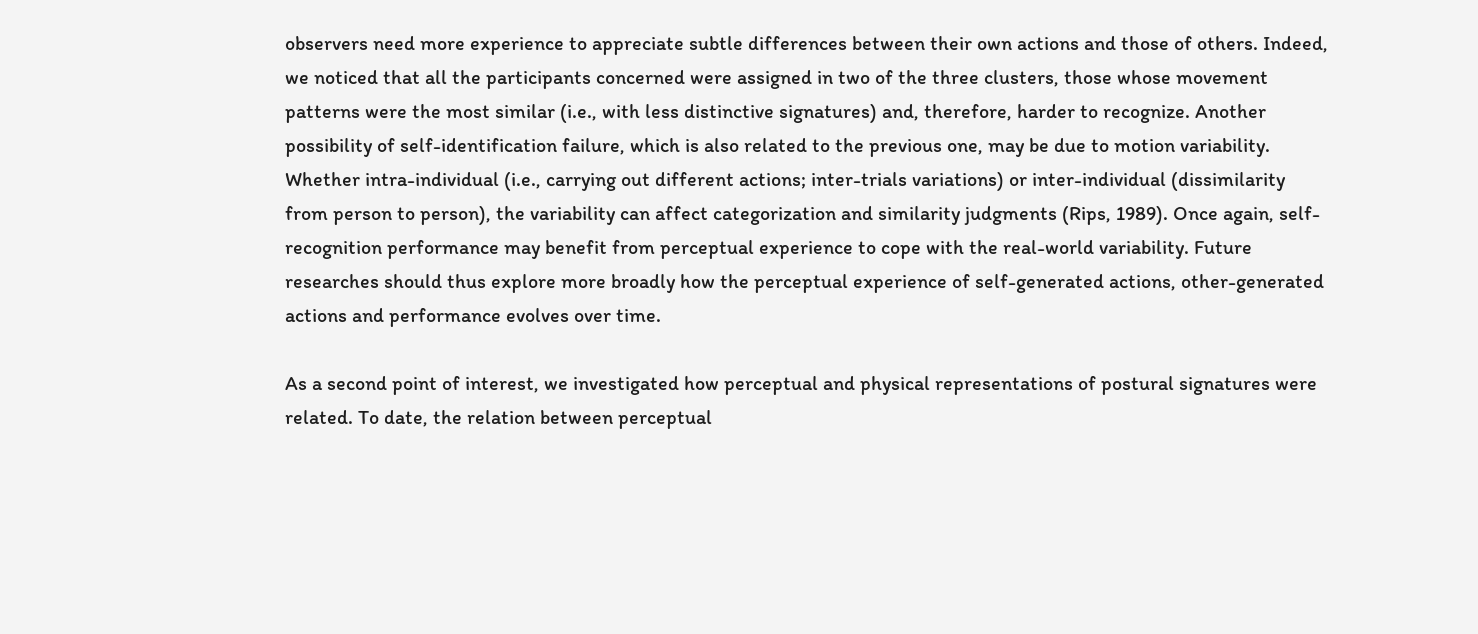observers need more experience to appreciate subtle differences between their own actions and those of others. Indeed, we noticed that all the participants concerned were assigned in two of the three clusters, those whose movement patterns were the most similar (i.e., with less distinctive signatures) and, therefore, harder to recognize. Another possibility of self-identification failure, which is also related to the previous one, may be due to motion variability. Whether intra-individual (i.e., carrying out different actions; inter-trials variations) or inter-individual (dissimilarity from person to person), the variability can affect categorization and similarity judgments (Rips, 1989). Once again, self-recognition performance may benefit from perceptual experience to cope with the real-world variability. Future researches should thus explore more broadly how the perceptual experience of self-generated actions, other-generated actions and performance evolves over time.

As a second point of interest, we investigated how perceptual and physical representations of postural signatures were related. To date, the relation between perceptual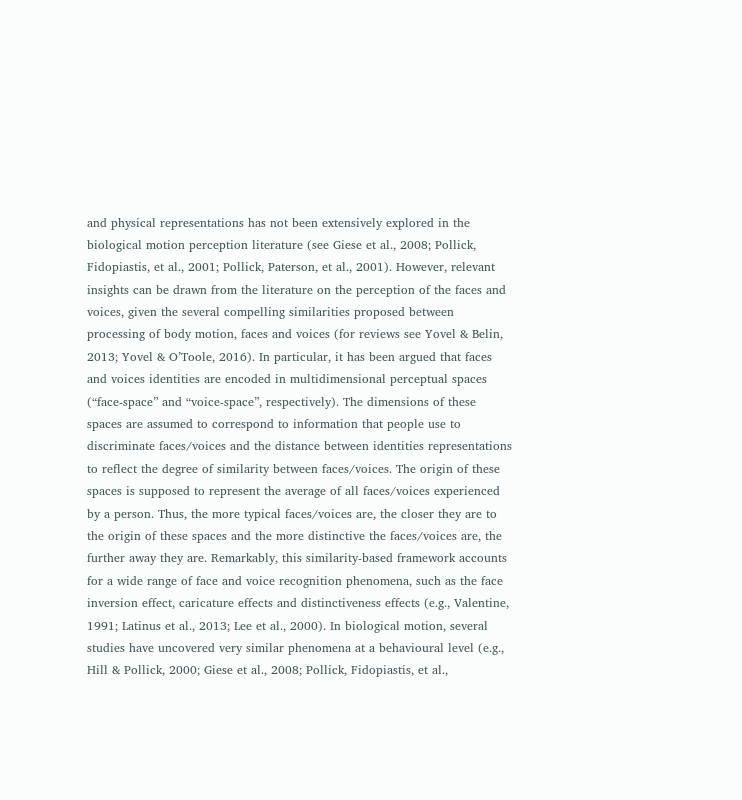and physical representations has not been extensively explored in the biological motion perception literature (see Giese et al., 2008; Pollick, Fidopiastis, et al., 2001; Pollick, Paterson, et al., 2001). However, relevant insights can be drawn from the literature on the perception of the faces and voices, given the several compelling similarities proposed between processing of body motion, faces and voices (for reviews see Yovel & Belin, 2013; Yovel & O’Toole, 2016). In particular, it has been argued that faces and voices identities are encoded in multidimensional perceptual spaces (“face-space” and “voice-space”, respectively). The dimensions of these spaces are assumed to correspond to information that people use to discriminate faces/voices and the distance between identities representations to reflect the degree of similarity between faces/voices. The origin of these spaces is supposed to represent the average of all faces/voices experienced by a person. Thus, the more typical faces/voices are, the closer they are to the origin of these spaces and the more distinctive the faces/voices are, the further away they are. Remarkably, this similarity-based framework accounts for a wide range of face and voice recognition phenomena, such as the face inversion effect, caricature effects and distinctiveness effects (e.g., Valentine, 1991; Latinus et al., 2013; Lee et al., 2000). In biological motion, several studies have uncovered very similar phenomena at a behavioural level (e.g., Hill & Pollick, 2000; Giese et al., 2008; Pollick, Fidopiastis, et al.,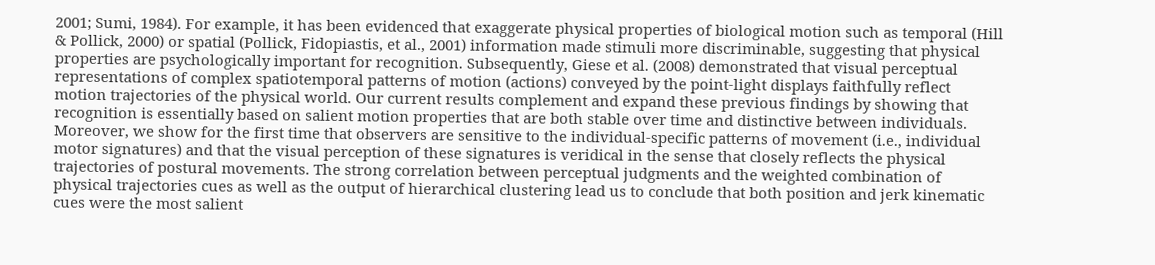2001; Sumi, 1984). For example, it has been evidenced that exaggerate physical properties of biological motion such as temporal (Hill & Pollick, 2000) or spatial (Pollick, Fidopiastis, et al., 2001) information made stimuli more discriminable, suggesting that physical properties are psychologically important for recognition. Subsequently, Giese et al. (2008) demonstrated that visual perceptual representations of complex spatiotemporal patterns of motion (actions) conveyed by the point-light displays faithfully reflect motion trajectories of the physical world. Our current results complement and expand these previous findings by showing that recognition is essentially based on salient motion properties that are both stable over time and distinctive between individuals. Moreover, we show for the first time that observers are sensitive to the individual-specific patterns of movement (i.e., individual motor signatures) and that the visual perception of these signatures is veridical in the sense that closely reflects the physical trajectories of postural movements. The strong correlation between perceptual judgments and the weighted combination of physical trajectories cues as well as the output of hierarchical clustering lead us to conclude that both position and jerk kinematic cues were the most salient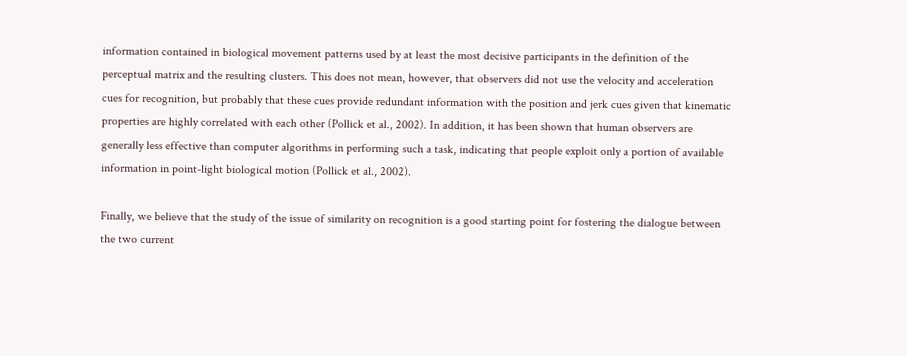information contained in biological movement patterns used by at least the most decisive participants in the definition of the perceptual matrix and the resulting clusters. This does not mean, however, that observers did not use the velocity and acceleration cues for recognition, but probably that these cues provide redundant information with the position and jerk cues given that kinematic properties are highly correlated with each other (Pollick et al., 2002). In addition, it has been shown that human observers are generally less effective than computer algorithms in performing such a task, indicating that people exploit only a portion of available information in point-light biological motion (Pollick et al., 2002).

Finally, we believe that the study of the issue of similarity on recognition is a good starting point for fostering the dialogue between the two current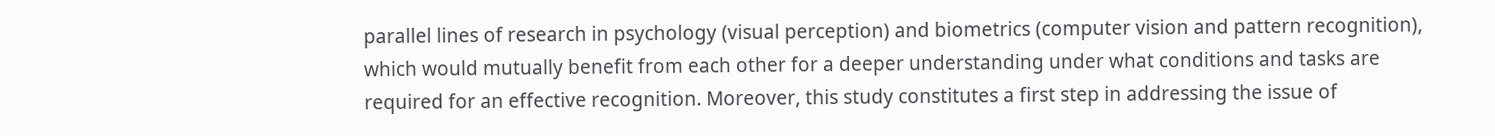parallel lines of research in psychology (visual perception) and biometrics (computer vision and pattern recognition), which would mutually benefit from each other for a deeper understanding under what conditions and tasks are required for an effective recognition. Moreover, this study constitutes a first step in addressing the issue of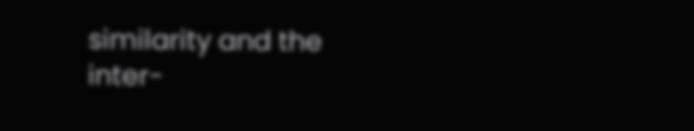similarity and the inter-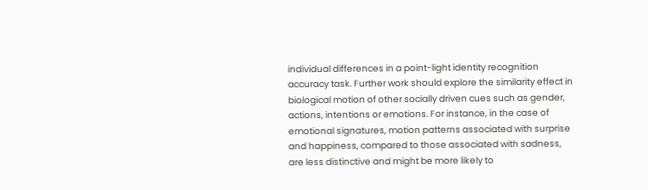individual differences in a point-light identity recognition accuracy task. Further work should explore the similarity effect in biological motion of other socially driven cues such as gender, actions, intentions or emotions. For instance, in the case of emotional signatures, motion patterns associated with surprise and happiness, compared to those associated with sadness, are less distinctive and might be more likely to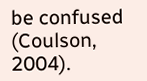be confused (Coulson, 2004).